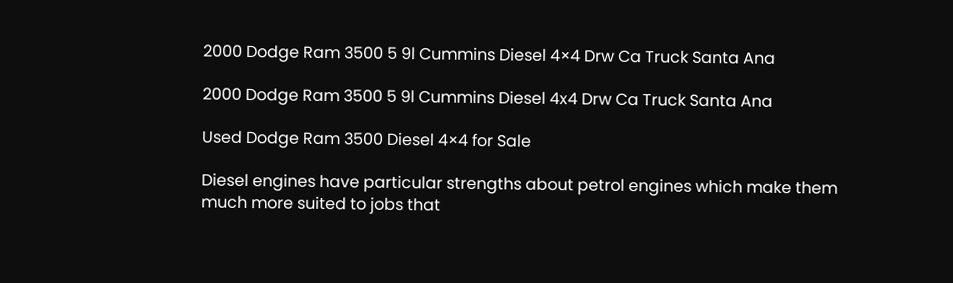2000 Dodge Ram 3500 5 9l Cummins Diesel 4×4 Drw Ca Truck Santa Ana

2000 Dodge Ram 3500 5 9l Cummins Diesel 4x4 Drw Ca Truck Santa Ana

Used Dodge Ram 3500 Diesel 4×4 for Sale

Diesel engines have particular strengths about petrol engines which make them much more suited to jobs that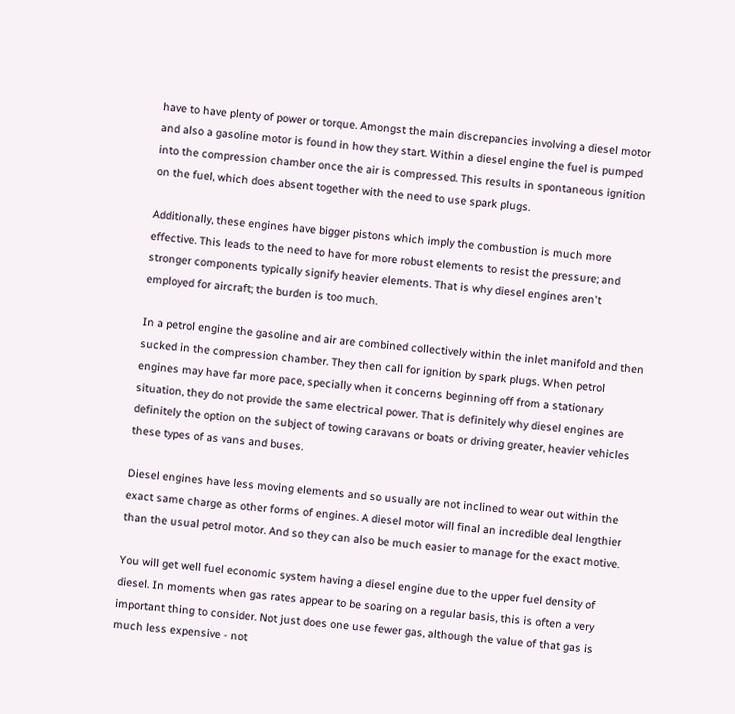have to have plenty of power or torque. Amongst the main discrepancies involving a diesel motor and also a gasoline motor is found in how they start. Within a diesel engine the fuel is pumped into the compression chamber once the air is compressed. This results in spontaneous ignition on the fuel, which does absent together with the need to use spark plugs.

Additionally, these engines have bigger pistons which imply the combustion is much more effective. This leads to the need to have for more robust elements to resist the pressure; and stronger components typically signify heavier elements. That is why diesel engines aren't employed for aircraft; the burden is too much.

In a petrol engine the gasoline and air are combined collectively within the inlet manifold and then sucked in the compression chamber. They then call for ignition by spark plugs. When petrol engines may have far more pace, specially when it concerns beginning off from a stationary situation, they do not provide the same electrical power. That is definitely why diesel engines are definitely the option on the subject of towing caravans or boats or driving greater, heavier vehicles these types of as vans and buses.

Diesel engines have less moving elements and so usually are not inclined to wear out within the exact same charge as other forms of engines. A diesel motor will final an incredible deal lengthier than the usual petrol motor. And so they can also be much easier to manage for the exact motive.

You will get well fuel economic system having a diesel engine due to the upper fuel density of diesel. In moments when gas rates appear to be soaring on a regular basis, this is often a very important thing to consider. Not just does one use fewer gas, although the value of that gas is much less expensive - not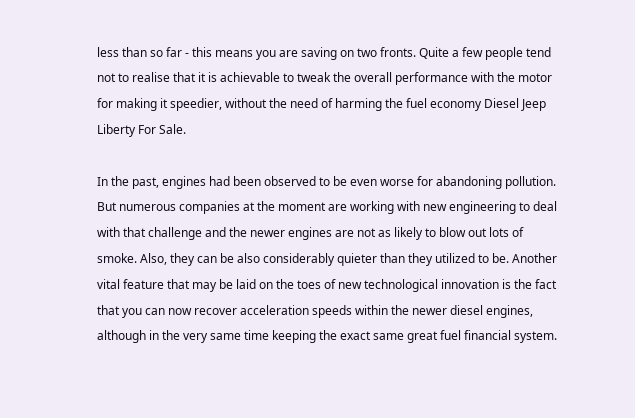less than so far - this means you are saving on two fronts. Quite a few people tend not to realise that it is achievable to tweak the overall performance with the motor for making it speedier, without the need of harming the fuel economy Diesel Jeep Liberty For Sale.

In the past, engines had been observed to be even worse for abandoning pollution. But numerous companies at the moment are working with new engineering to deal with that challenge and the newer engines are not as likely to blow out lots of smoke. Also, they can be also considerably quieter than they utilized to be. Another vital feature that may be laid on the toes of new technological innovation is the fact that you can now recover acceleration speeds within the newer diesel engines, although in the very same time keeping the exact same great fuel financial system.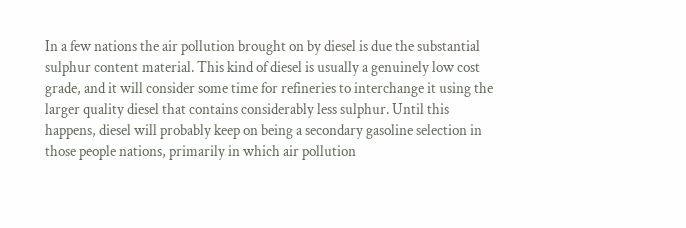In a few nations the air pollution brought on by diesel is due the substantial sulphur content material. This kind of diesel is usually a genuinely low cost grade, and it will consider some time for refineries to interchange it using the larger quality diesel that contains considerably less sulphur. Until this happens, diesel will probably keep on being a secondary gasoline selection in those people nations, primarily in which air pollution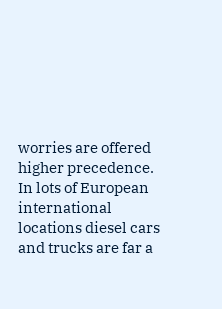worries are offered higher precedence. In lots of European international locations diesel cars and trucks are far a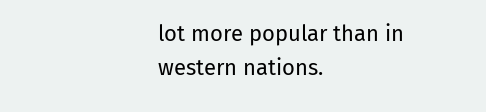lot more popular than in western nations.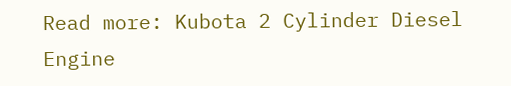Read more: Kubota 2 Cylinder Diesel Engine